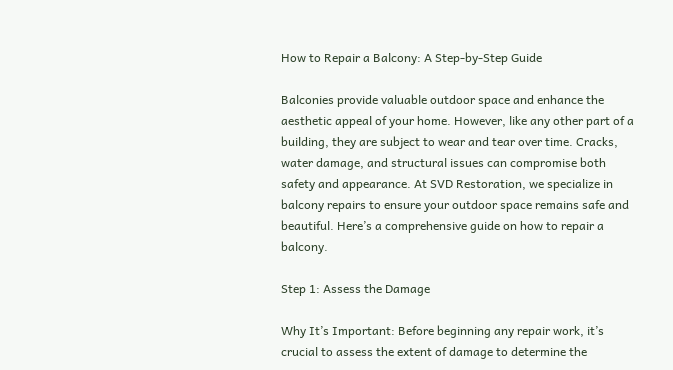How to Repair a Balcony: A Step-by-Step Guide

Balconies provide valuable outdoor space and enhance the aesthetic appeal of your home. However, like any other part of a building, they are subject to wear and tear over time. Cracks, water damage, and structural issues can compromise both safety and appearance. At SVD Restoration, we specialize in balcony repairs to ensure your outdoor space remains safe and beautiful. Here’s a comprehensive guide on how to repair a balcony.

Step 1: Assess the Damage

Why It’s Important: Before beginning any repair work, it’s crucial to assess the extent of damage to determine the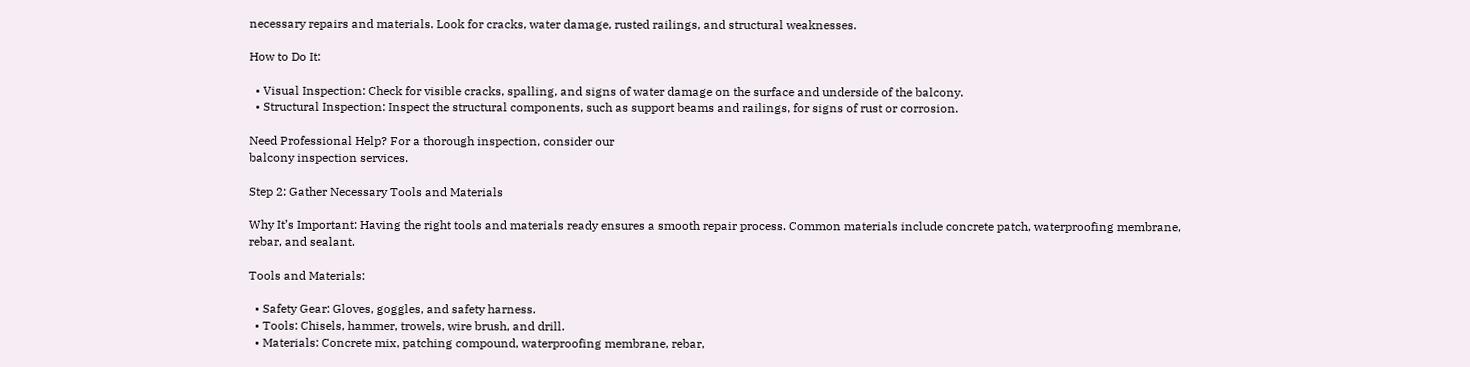necessary repairs and materials. Look for cracks, water damage, rusted railings, and structural weaknesses.

How to Do It:

  • Visual Inspection: Check for visible cracks, spalling, and signs of water damage on the surface and underside of the balcony.
  • Structural Inspection: Inspect the structural components, such as support beams and railings, for signs of rust or corrosion.

Need Professional Help? For a thorough inspection, consider our
balcony inspection services.

Step 2: Gather Necessary Tools and Materials

Why It’s Important: Having the right tools and materials ready ensures a smooth repair process. Common materials include concrete patch, waterproofing membrane, rebar, and sealant.

Tools and Materials:

  • Safety Gear: Gloves, goggles, and safety harness.
  • Tools: Chisels, hammer, trowels, wire brush, and drill.
  • Materials: Concrete mix, patching compound, waterproofing membrane, rebar,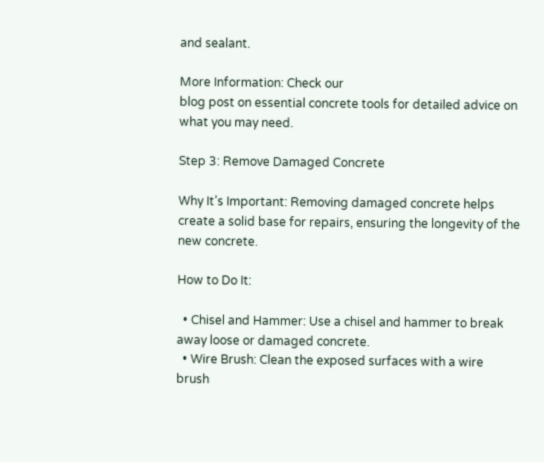and sealant.

More Information: Check our
blog post on essential concrete tools for detailed advice on what you may need.

Step 3: Remove Damaged Concrete

Why It’s Important: Removing damaged concrete helps create a solid base for repairs, ensuring the longevity of the new concrete.

How to Do It:

  • Chisel and Hammer: Use a chisel and hammer to break away loose or damaged concrete.
  • Wire Brush: Clean the exposed surfaces with a wire brush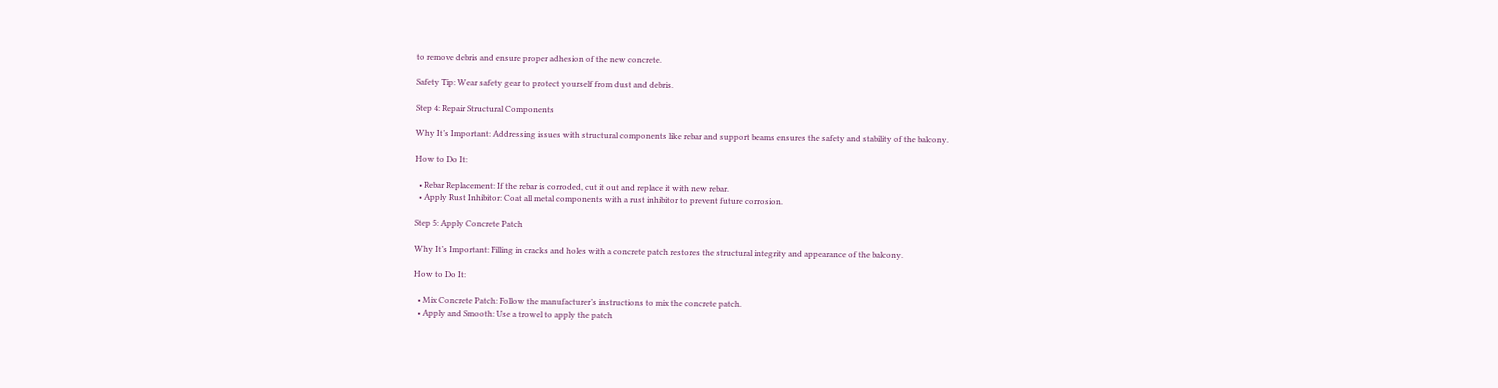to remove debris and ensure proper adhesion of the new concrete.

Safety Tip: Wear safety gear to protect yourself from dust and debris.

Step 4: Repair Structural Components

Why It’s Important: Addressing issues with structural components like rebar and support beams ensures the safety and stability of the balcony.

How to Do It:

  • Rebar Replacement: If the rebar is corroded, cut it out and replace it with new rebar.
  • Apply Rust Inhibitor: Coat all metal components with a rust inhibitor to prevent future corrosion.

Step 5: Apply Concrete Patch

Why It’s Important: Filling in cracks and holes with a concrete patch restores the structural integrity and appearance of the balcony.

How to Do It:

  • Mix Concrete Patch: Follow the manufacturer’s instructions to mix the concrete patch.
  • Apply and Smooth: Use a trowel to apply the patch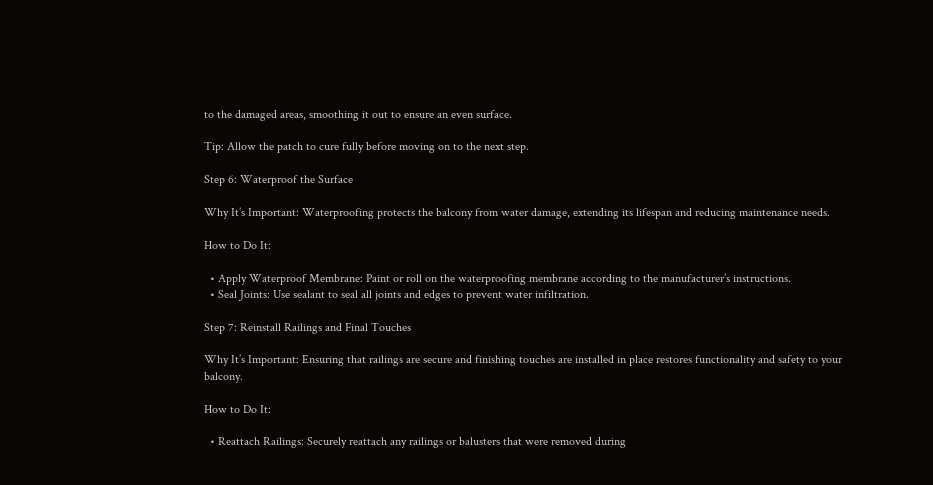to the damaged areas, smoothing it out to ensure an even surface.

Tip: Allow the patch to cure fully before moving on to the next step.

Step 6: Waterproof the Surface

Why It’s Important: Waterproofing protects the balcony from water damage, extending its lifespan and reducing maintenance needs.

How to Do It:

  • Apply Waterproof Membrane: Paint or roll on the waterproofing membrane according to the manufacturer’s instructions.
  • Seal Joints: Use sealant to seal all joints and edges to prevent water infiltration.

Step 7: Reinstall Railings and Final Touches

Why It’s Important: Ensuring that railings are secure and finishing touches are installed in place restores functionality and safety to your balcony.

How to Do It:

  • Reattach Railings: Securely reattach any railings or balusters that were removed during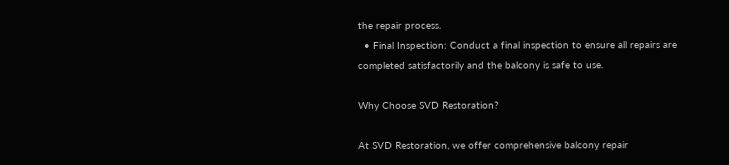the repair process.
  • Final Inspection: Conduct a final inspection to ensure all repairs are completed satisfactorily and the balcony is safe to use.

Why Choose SVD Restoration?

At SVD Restoration, we offer comprehensive balcony repair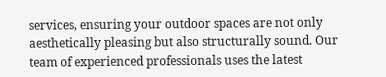services, ensuring your outdoor spaces are not only aesthetically pleasing but also structurally sound. Our team of experienced professionals uses the latest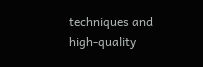techniques and high-quality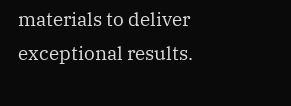materials to deliver exceptional results.